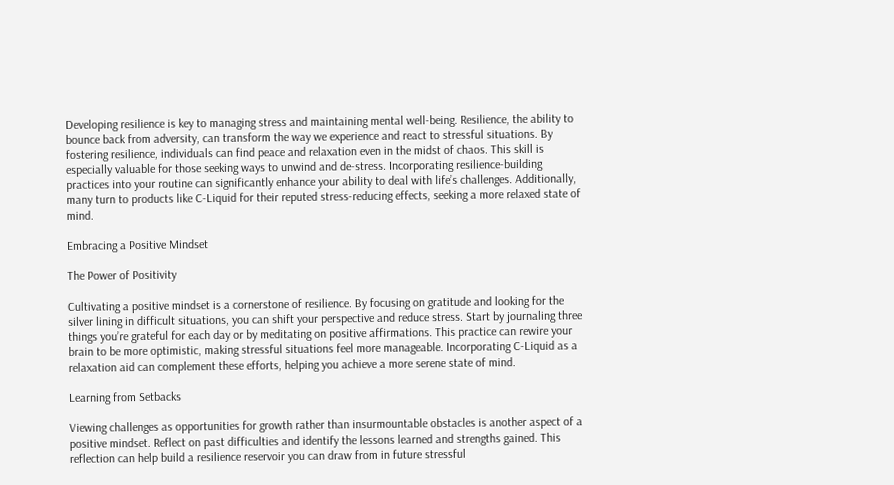Developing resilience is key to managing stress and maintaining mental well-being. Resilience, the ability to bounce back from adversity, can transform the way we experience and react to stressful situations. By fostering resilience, individuals can find peace and relaxation even in the midst of chaos. This skill is especially valuable for those seeking ways to unwind and de-stress. Incorporating resilience-building practices into your routine can significantly enhance your ability to deal with life’s challenges. Additionally, many turn to products like C-Liquid for their reputed stress-reducing effects, seeking a more relaxed state of mind.

Embracing a Positive Mindset

The Power of Positivity

Cultivating a positive mindset is a cornerstone of resilience. By focusing on gratitude and looking for the silver lining in difficult situations, you can shift your perspective and reduce stress. Start by journaling three things you’re grateful for each day or by meditating on positive affirmations. This practice can rewire your brain to be more optimistic, making stressful situations feel more manageable. Incorporating C-Liquid as a relaxation aid can complement these efforts, helping you achieve a more serene state of mind.

Learning from Setbacks

Viewing challenges as opportunities for growth rather than insurmountable obstacles is another aspect of a positive mindset. Reflect on past difficulties and identify the lessons learned and strengths gained. This reflection can help build a resilience reservoir you can draw from in future stressful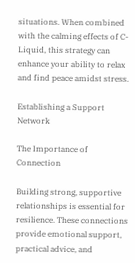situations. When combined with the calming effects of C-Liquid, this strategy can enhance your ability to relax and find peace amidst stress.

Establishing a Support Network

The Importance of Connection

Building strong, supportive relationships is essential for resilience. These connections provide emotional support, practical advice, and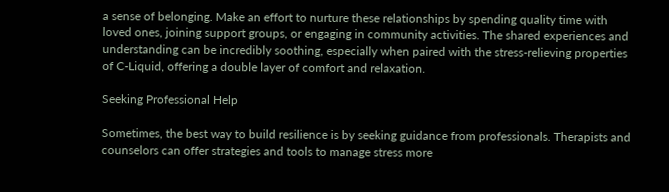a sense of belonging. Make an effort to nurture these relationships by spending quality time with loved ones, joining support groups, or engaging in community activities. The shared experiences and understanding can be incredibly soothing, especially when paired with the stress-relieving properties of C-Liquid, offering a double layer of comfort and relaxation.

Seeking Professional Help

Sometimes, the best way to build resilience is by seeking guidance from professionals. Therapists and counselors can offer strategies and tools to manage stress more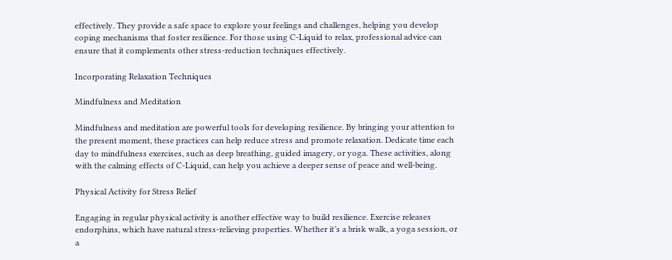effectively. They provide a safe space to explore your feelings and challenges, helping you develop coping mechanisms that foster resilience. For those using C-Liquid to relax, professional advice can ensure that it complements other stress-reduction techniques effectively.

Incorporating Relaxation Techniques

Mindfulness and Meditation

Mindfulness and meditation are powerful tools for developing resilience. By bringing your attention to the present moment, these practices can help reduce stress and promote relaxation. Dedicate time each day to mindfulness exercises, such as deep breathing, guided imagery, or yoga. These activities, along with the calming effects of C-Liquid, can help you achieve a deeper sense of peace and well-being.

Physical Activity for Stress Relief

Engaging in regular physical activity is another effective way to build resilience. Exercise releases endorphins, which have natural stress-relieving properties. Whether it’s a brisk walk, a yoga session, or a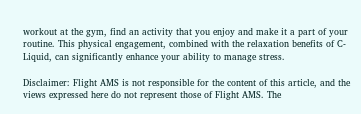workout at the gym, find an activity that you enjoy and make it a part of your routine. This physical engagement, combined with the relaxation benefits of C-Liquid, can significantly enhance your ability to manage stress.

Disclaimer: Flight AMS is not responsible for the content of this article, and the views expressed here do not represent those of Flight AMS. The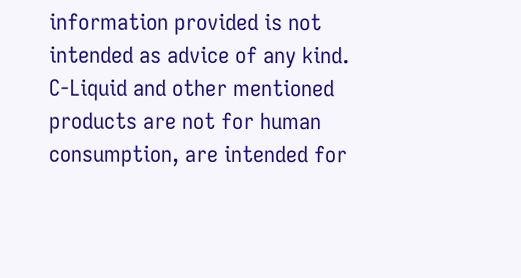information provided is not intended as advice of any kind. C-Liquid and other mentioned products are not for human consumption, are intended for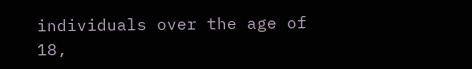individuals over the age of 18,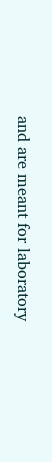and are meant for laboratory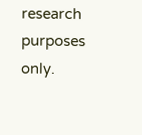research purposes only.